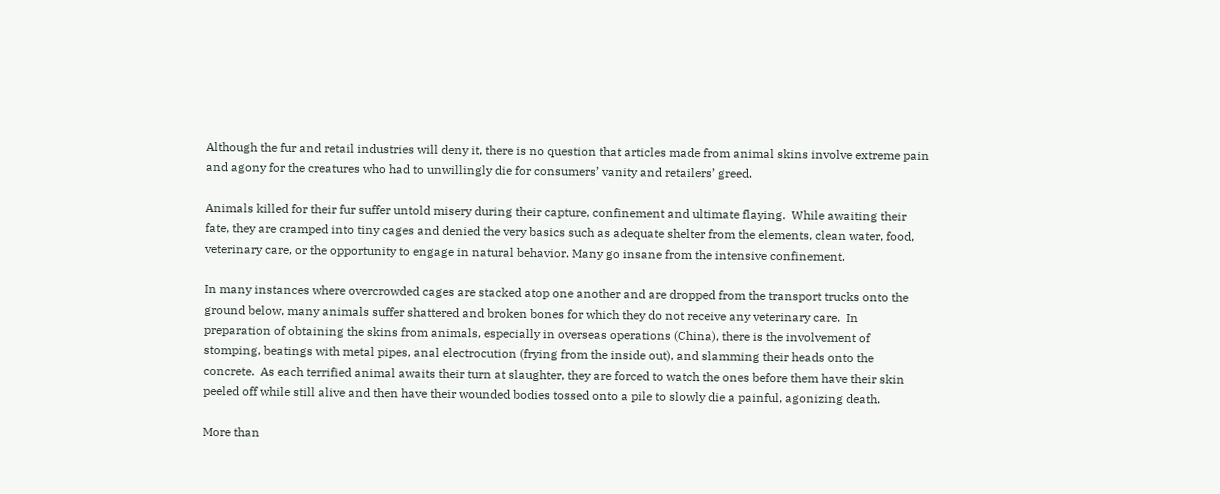Although the fur and retail industries will deny it, there is no question that articles made from animal skins involve extreme pain and agony for the creatures who had to unwillingly die for consumers’ vanity and retailers’ greed.

Animals killed for their fur suffer untold misery during their capture, confinement and ultimate flaying.  While awaiting their fate, they are cramped into tiny cages and denied the very basics such as adequate shelter from the elements, clean water, food, veterinary care, or the opportunity to engage in natural behavior. Many go insane from the intensive confinement.

In many instances where overcrowded cages are stacked atop one another and are dropped from the transport trucks onto the ground below, many animals suffer shattered and broken bones for which they do not receive any veterinary care.  In preparation of obtaining the skins from animals, especially in overseas operations (China), there is the involvement of stomping, beatings with metal pipes, anal electrocution (frying from the inside out), and slamming their heads onto the concrete.  As each terrified animal awaits their turn at slaughter, they are forced to watch the ones before them have their skin peeled off while still alive and then have their wounded bodies tossed onto a pile to slowly die a painful, agonizing death.

More than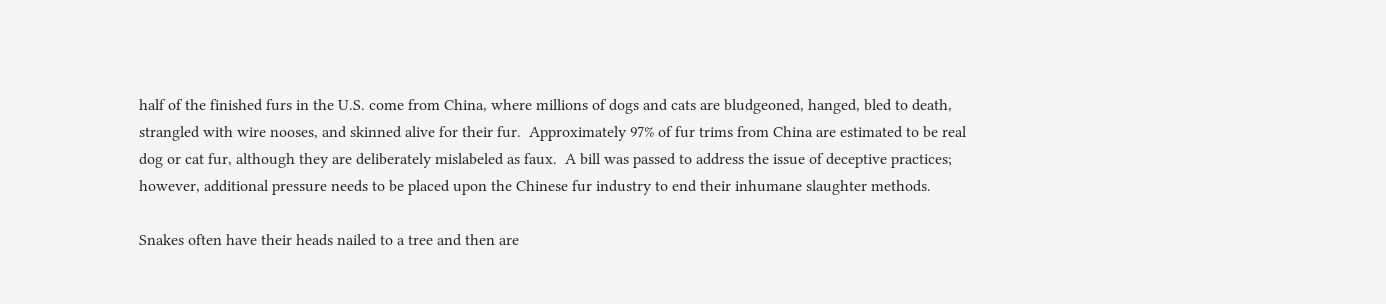half of the finished furs in the U.S. come from China, where millions of dogs and cats are bludgeoned, hanged, bled to death, strangled with wire nooses, and skinned alive for their fur.  Approximately 97% of fur trims from China are estimated to be real dog or cat fur, although they are deliberately mislabeled as faux.  A bill was passed to address the issue of deceptive practices; however, additional pressure needs to be placed upon the Chinese fur industry to end their inhumane slaughter methods.

Snakes often have their heads nailed to a tree and then are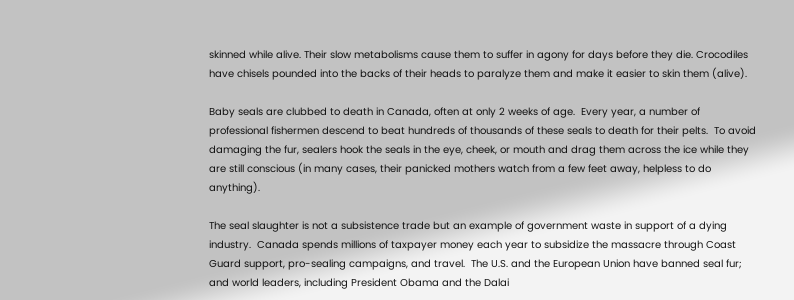skinned while alive. Their slow metabolisms cause them to suffer in agony for days before they die. Crocodiles have chisels pounded into the backs of their heads to paralyze them and make it easier to skin them (alive).

Baby seals are clubbed to death in Canada, often at only 2 weeks of age.  Every year, a number of professional fishermen descend to beat hundreds of thousands of these seals to death for their pelts.  To avoid damaging the fur, sealers hook the seals in the eye, cheek, or mouth and drag them across the ice while they are still conscious (in many cases, their panicked mothers watch from a few feet away, helpless to do anything).

The seal slaughter is not a subsistence trade but an example of government waste in support of a dying industry.  Canada spends millions of taxpayer money each year to subsidize the massacre through Coast Guard support, pro-sealing campaigns, and travel.  The U.S. and the European Union have banned seal fur; and world leaders, including President Obama and the Dalai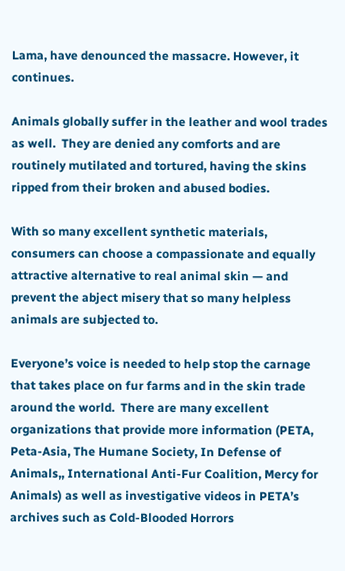Lama, have denounced the massacre. However, it continues.

Animals globally suffer in the leather and wool trades as well.  They are denied any comforts and are routinely mutilated and tortured, having the skins ripped from their broken and abused bodies.

With so many excellent synthetic materials, consumers can choose a compassionate and equally attractive alternative to real animal skin — and prevent the abject misery that so many helpless animals are subjected to.

Everyone’s voice is needed to help stop the carnage that takes place on fur farms and in the skin trade around the world.  There are many excellent organizations that provide more information (PETA, Peta-Asia, The Humane Society, In Defense of Animals,, International Anti-Fur Coalition, Mercy for Animals) as well as investigative videos in PETA’s archives such as Cold-Blooded Horrors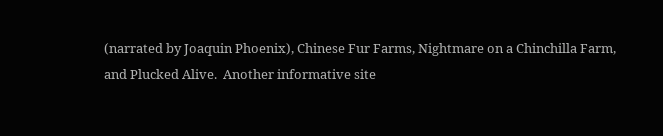(narrated by Joaquin Phoenix), Chinese Fur Farms, Nightmare on a Chinchilla Farm, and Plucked Alive.  Another informative site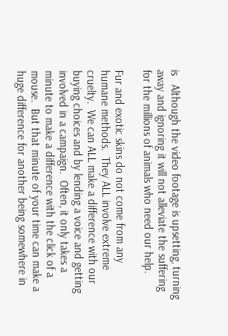is   Although the video footage is upsetting, turning away and ignoring it will not alleviate the suffering for the millions of animals who need our help.

Fur and exotic skins do not come from any humane methods.  They ALL involve extreme cruelty.  We can ALL make a difference with our buying choices and by lending a voice and getting involved in a campaign.  Often, it only takes a minute to make a difference with the click of a mouse.  But that minute of your time can make a huge difference for another being somewhere in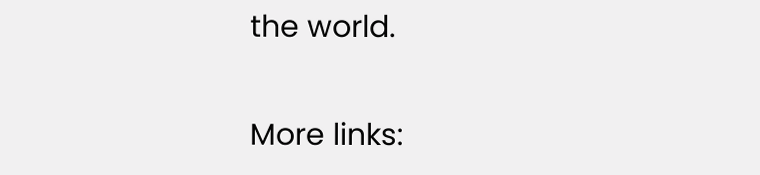the world.

More links: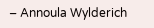– Annoula Wylderich